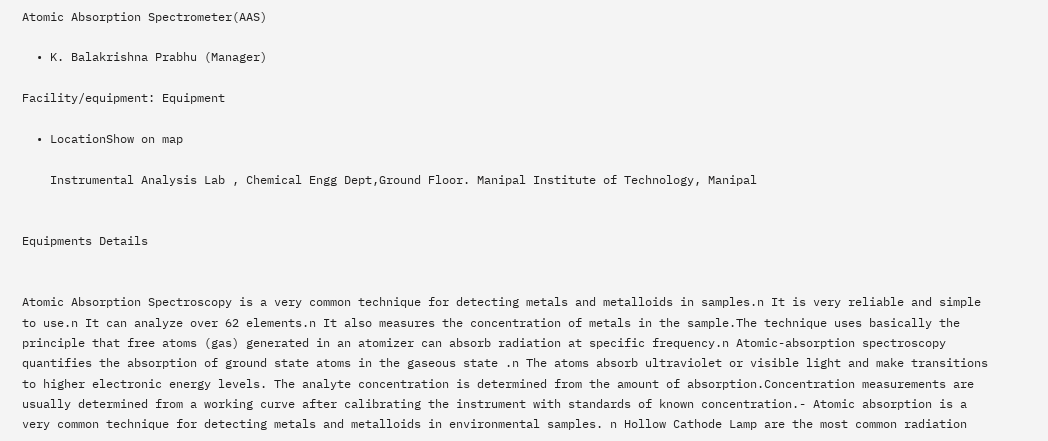Atomic Absorption Spectrometer(AAS)

  • K. Balakrishna Prabhu (Manager)

Facility/equipment: Equipment

  • LocationShow on map

    Instrumental Analysis Lab , Chemical Engg Dept,Ground Floor. Manipal Institute of Technology, Manipal


Equipments Details


Atomic Absorption Spectroscopy is a very common technique for detecting metals and metalloids in samples.n It is very reliable and simple to use.n It can analyze over 62 elements.n It also measures the concentration of metals in the sample.The technique uses basically the principle that free atoms (gas) generated in an atomizer can absorb radiation at specific frequency.n Atomic-absorption spectroscopy quantifies the absorption of ground state atoms in the gaseous state .n The atoms absorb ultraviolet or visible light and make transitions to higher electronic energy levels. The analyte concentration is determined from the amount of absorption.Concentration measurements are usually determined from a working curve after calibrating the instrument with standards of known concentration.- Atomic absorption is a very common technique for detecting metals and metalloids in environmental samples. n Hollow Cathode Lamp are the most common radiation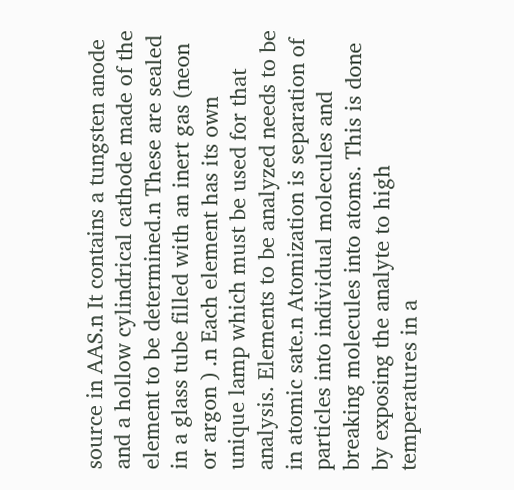source in AAS.n It contains a tungsten anode and a hollow cylindrical cathode made of the element to be determined.n These are sealed in a glass tube filled with an inert gas (neon or argon ) .n Each element has its own unique lamp which must be used for that analysis. Elements to be analyzed needs to be in atomic sate.n Atomization is separation of particles into individual molecules and breaking molecules into atoms. This is done by exposing the analyte to high temperatures in a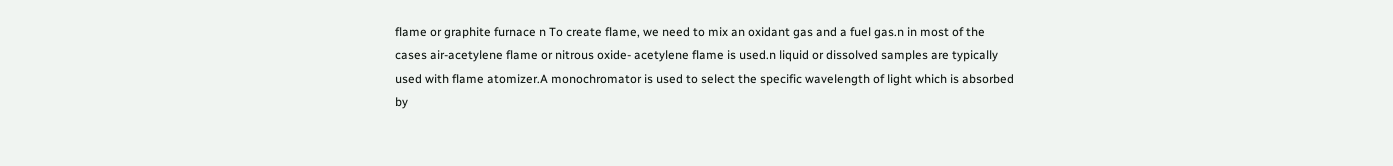flame or graphite furnace n To create flame, we need to mix an oxidant gas and a fuel gas.n in most of the cases air-acetylene flame or nitrous oxide- acetylene flame is used.n liquid or dissolved samples are typically used with flame atomizer.A monochromator is used to select the specific wavelength of light which is absorbed by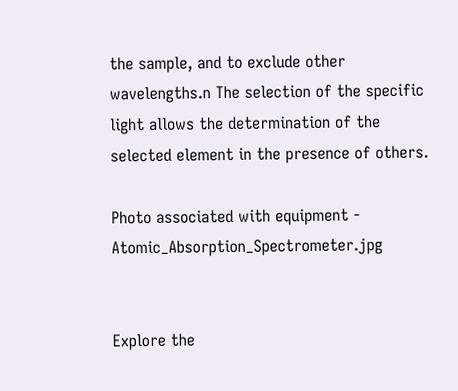the sample, and to exclude other wavelengths.n The selection of the specific light allows the determination of the selected element in the presence of others.

Photo associated with equipment - Atomic_Absorption_Spectrometer.jpg


Explore the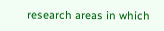research areas in which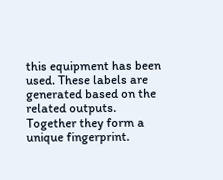this equipment has been used. These labels are generated based on the related outputs. Together they form a unique fingerprint.